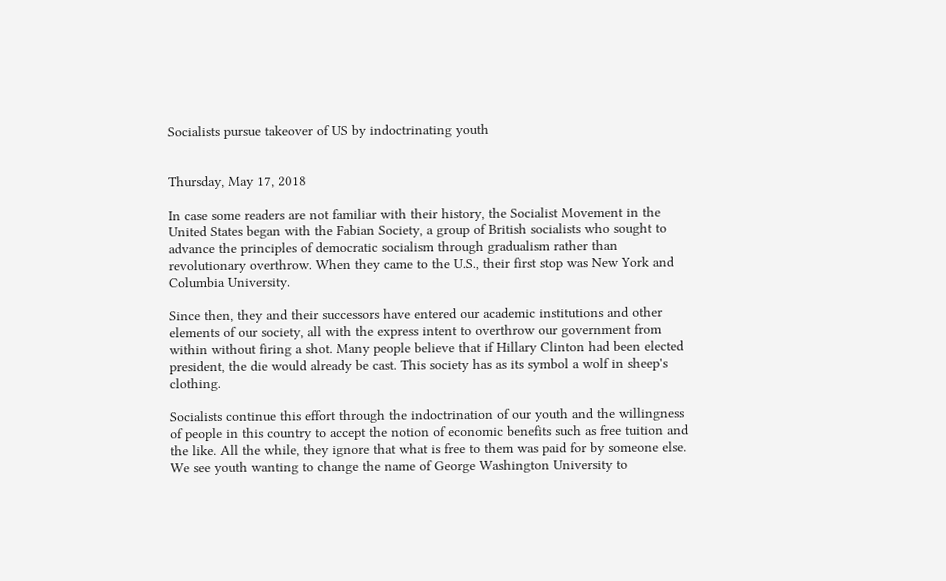Socialists pursue takeover of US by indoctrinating youth


Thursday, May 17, 2018

In case some readers are not familiar with their history, the Socialist Movement in the United States began with the Fabian Society, a group of British socialists who sought to advance the principles of democratic socialism through gradualism rather than revolutionary overthrow. When they came to the U.S., their first stop was New York and Columbia University.

Since then, they and their successors have entered our academic institutions and other elements of our society, all with the express intent to overthrow our government from within without firing a shot. Many people believe that if Hillary Clinton had been elected president, the die would already be cast. This society has as its symbol a wolf in sheep's clothing.

Socialists continue this effort through the indoctrination of our youth and the willingness of people in this country to accept the notion of economic benefits such as free tuition and the like. All the while, they ignore that what is free to them was paid for by someone else. We see youth wanting to change the name of George Washington University to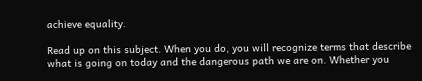achieve equality.

Read up on this subject. When you do, you will recognize terms that describe what is going on today and the dangerous path we are on. Whether you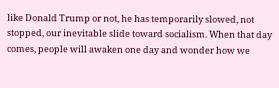like Donald Trump or not, he has temporarily slowed, not stopped, our inevitable slide toward socialism. When that day comes, people will awaken one day and wonder how we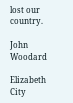lost our country.

John Woodard

Elizabeth City